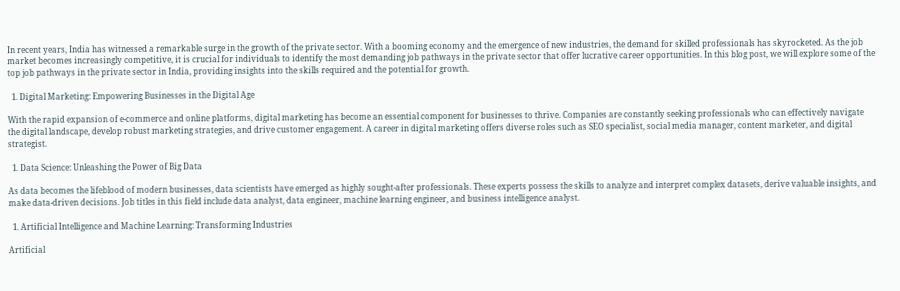In recent years, India has witnessed a remarkable surge in the growth of the private sector. With a booming economy and the emergence of new industries, the demand for skilled professionals has skyrocketed. As the job market becomes increasingly competitive, it is crucial for individuals to identify the most demanding job pathways in the private sector that offer lucrative career opportunities. In this blog post, we will explore some of the top job pathways in the private sector in India, providing insights into the skills required and the potential for growth.

  1. Digital Marketing: Empowering Businesses in the Digital Age

With the rapid expansion of e-commerce and online platforms, digital marketing has become an essential component for businesses to thrive. Companies are constantly seeking professionals who can effectively navigate the digital landscape, develop robust marketing strategies, and drive customer engagement. A career in digital marketing offers diverse roles such as SEO specialist, social media manager, content marketer, and digital strategist.

  1. Data Science: Unleashing the Power of Big Data

As data becomes the lifeblood of modern businesses, data scientists have emerged as highly sought-after professionals. These experts possess the skills to analyze and interpret complex datasets, derive valuable insights, and make data-driven decisions. Job titles in this field include data analyst, data engineer, machine learning engineer, and business intelligence analyst.

  1. Artificial Intelligence and Machine Learning: Transforming Industries

Artificial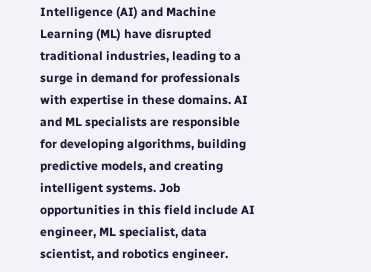Intelligence (AI) and Machine Learning (ML) have disrupted traditional industries, leading to a surge in demand for professionals with expertise in these domains. AI and ML specialists are responsible for developing algorithms, building predictive models, and creating intelligent systems. Job opportunities in this field include AI engineer, ML specialist, data scientist, and robotics engineer.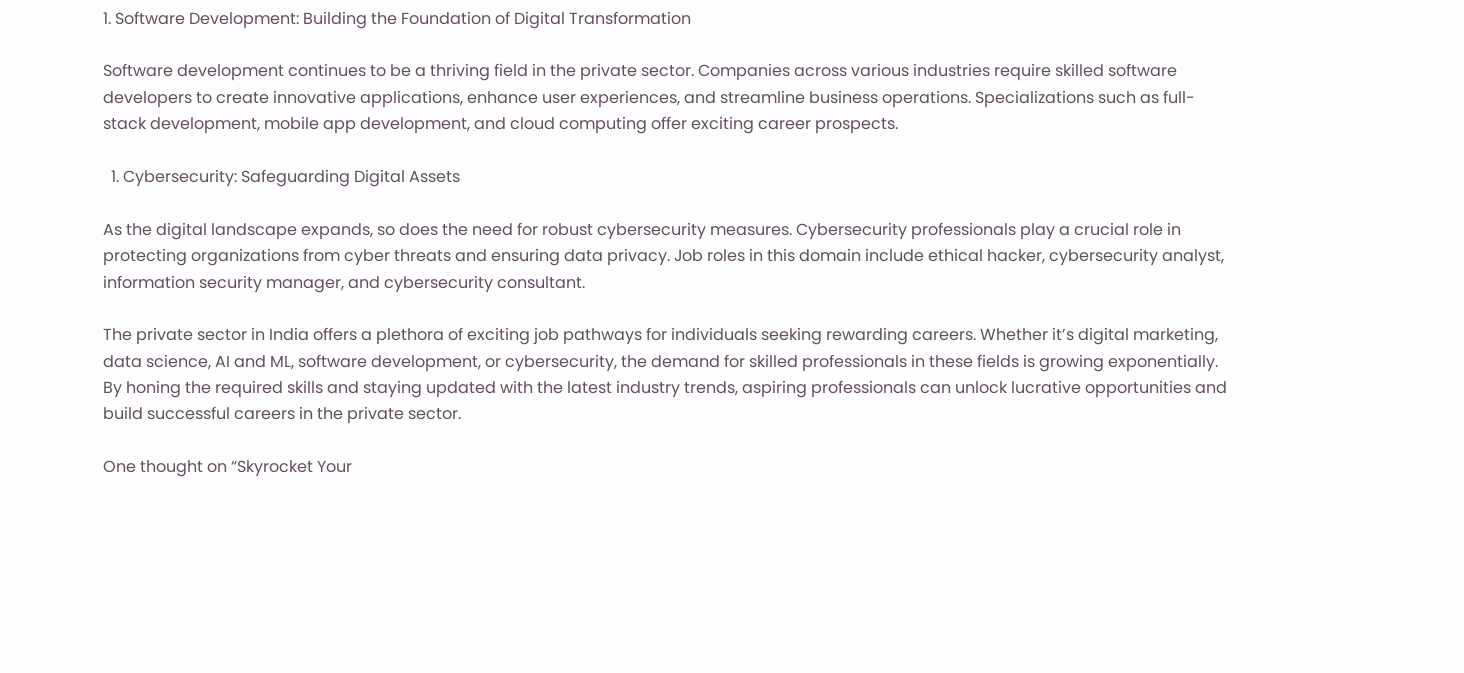1. Software Development: Building the Foundation of Digital Transformation

Software development continues to be a thriving field in the private sector. Companies across various industries require skilled software developers to create innovative applications, enhance user experiences, and streamline business operations. Specializations such as full-stack development, mobile app development, and cloud computing offer exciting career prospects.

  1. Cybersecurity: Safeguarding Digital Assets

As the digital landscape expands, so does the need for robust cybersecurity measures. Cybersecurity professionals play a crucial role in protecting organizations from cyber threats and ensuring data privacy. Job roles in this domain include ethical hacker, cybersecurity analyst, information security manager, and cybersecurity consultant.

The private sector in India offers a plethora of exciting job pathways for individuals seeking rewarding careers. Whether it’s digital marketing, data science, AI and ML, software development, or cybersecurity, the demand for skilled professionals in these fields is growing exponentially. By honing the required skills and staying updated with the latest industry trends, aspiring professionals can unlock lucrative opportunities and build successful careers in the private sector.

One thought on “Skyrocket Your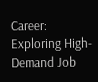Career: Exploring High-Demand Job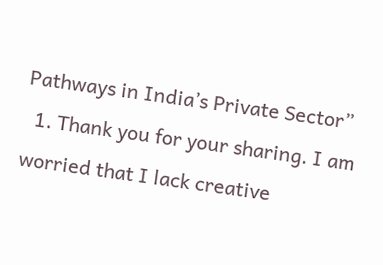Pathways in India’s Private Sector”
  1. Thank you for your sharing. I am worried that I lack creative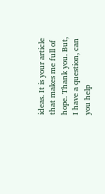ideas. It is your article that makes me full of hope. Thank you. But, I have a question, can you help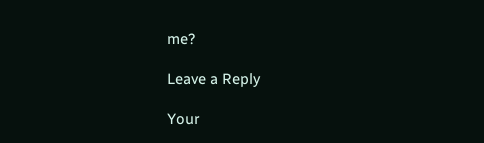me?

Leave a Reply

Your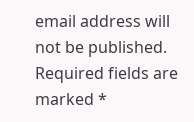email address will not be published. Required fields are marked *